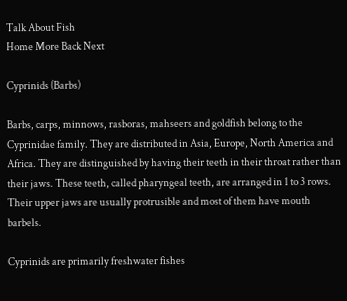Talk About Fish
Home More Back Next

Cyprinids (Barbs)

Barbs, carps, minnows, rasboras, mahseers and goldfish belong to the Cyprinidae family. They are distributed in Asia, Europe, North America and Africa. They are distinguished by having their teeth in their throat rather than their jaws. These teeth, called pharyngeal teeth, are arranged in 1 to 3 rows. Their upper jaws are usually protrusible and most of them have mouth barbels.

Cyprinids are primarily freshwater fishes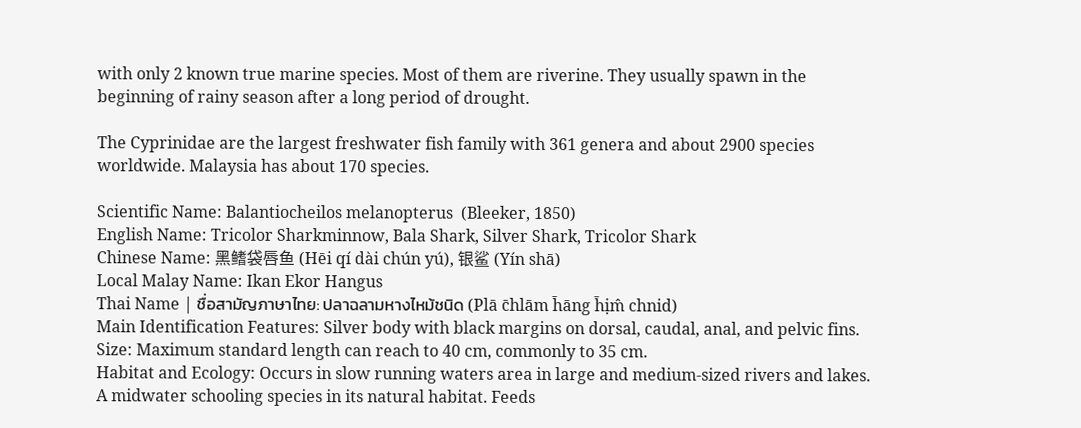with only 2 known true marine species. Most of them are riverine. They usually spawn in the beginning of rainy season after a long period of drought.

The Cyprinidae are the largest freshwater fish family with 361 genera and about 2900 species worldwide. Malaysia has about 170 species.

Scientific Name: Balantiocheilos melanopterus  (Bleeker, 1850)
English Name: Tricolor Sharkminnow, Bala Shark, Silver Shark, Tricolor Shark
Chinese Name: 黑鳍袋唇鱼 (Hēi qí dài chún yú), 银鲨 (Yín shā)
Local Malay Name: Ikan Ekor Hangus
Thai Name | ชื่อสามัญภาษาไทย: ปลาฉลามหางไหม้ชนิด (Plā c̄hlām h̄āng h̄ịm̂ chnid)
Main Identification Features: Silver body with black margins on dorsal, caudal, anal, and pelvic fins.
Size: Maximum standard length can reach to 40 cm, commonly to 35 cm.
Habitat and Ecology: Occurs in slow running waters area in large and medium-sized rivers and lakes. A midwater schooling species in its natural habitat. Feeds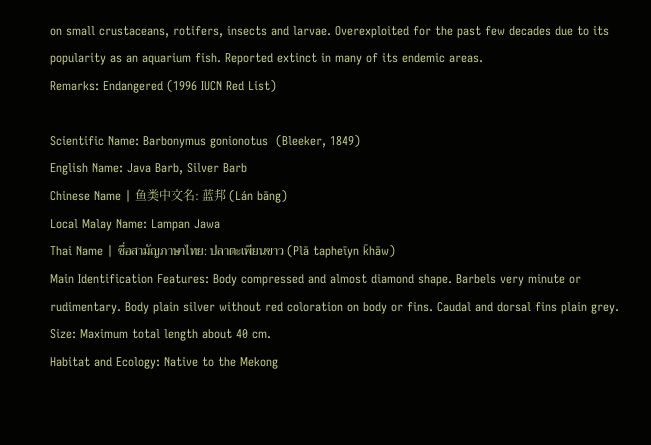on small crustaceans, rotifers, insects and larvae. Overexploited for the past few decades due to its popularity as an aquarium fish. Reported extinct in many of its endemic areas.
Remarks: Endangered (1996 IUCN Red List)

Scientific Name: Barbonymus gonionotus  (Bleeker, 1849)
English Name: Java Barb, Silver Barb
Chinese Name | 鱼类中文名: 蓝邦 (Lán bāng)
Local Malay Name: Lampan Jawa
Thai Name | ชื่อสามัญภาษาไทย: ปลาตะเพียนขาว (Plā tapheīyn k̄hāw)
Main Identification Features: Body compressed and almost diamond shape. Barbels very minute or rudimentary. Body plain silver without red coloration on body or fins. Caudal and dorsal fins plain grey.
Size: Maximum total length about 40 cm.
Habitat and Ecology: Native to the Mekong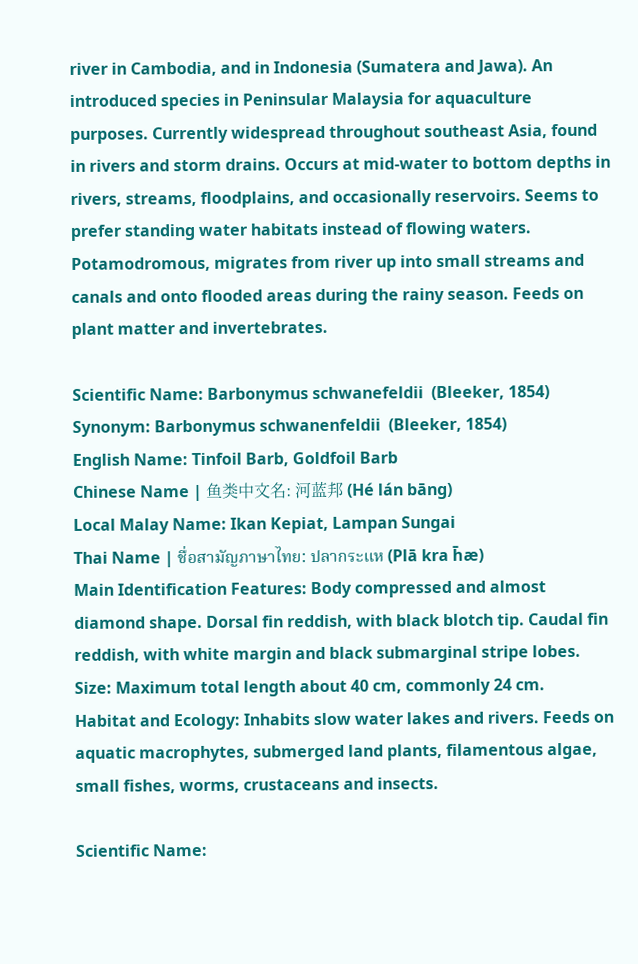river in Cambodia, and in Indonesia (Sumatera and Jawa). An introduced species in Peninsular Malaysia for aquaculture purposes. Currently widespread throughout southeast Asia, found in rivers and storm drains. Occurs at mid-water to bottom depths in rivers, streams, floodplains, and occasionally reservoirs. Seems to prefer standing water habitats instead of flowing waters. Potamodromous, migrates from river up into small streams and canals and onto flooded areas during the rainy season. Feeds on plant matter and invertebrates.

Scientific Name: Barbonymus schwanefeldii  (Bleeker, 1854)
Synonym: Barbonymus schwanenfeldii  (Bleeker, 1854)
English Name: Tinfoil Barb, Goldfoil Barb
Chinese Name | 鱼类中文名: 河蓝邦 (Hé lán bāng)
Local Malay Name: Ikan Kepiat, Lampan Sungai
Thai Name | ชื่อสามัญภาษาไทย: ปลากระแห (Plā kra h̄æ)
Main Identification Features: Body compressed and almost diamond shape. Dorsal fin reddish, with black blotch tip. Caudal fin reddish, with white margin and black submarginal stripe lobes.
Size: Maximum total length about 40 cm, commonly 24 cm.
Habitat and Ecology: Inhabits slow water lakes and rivers. Feeds on aquatic macrophytes, submerged land plants, filamentous algae, small fishes, worms, crustaceans and insects.

Scientific Name: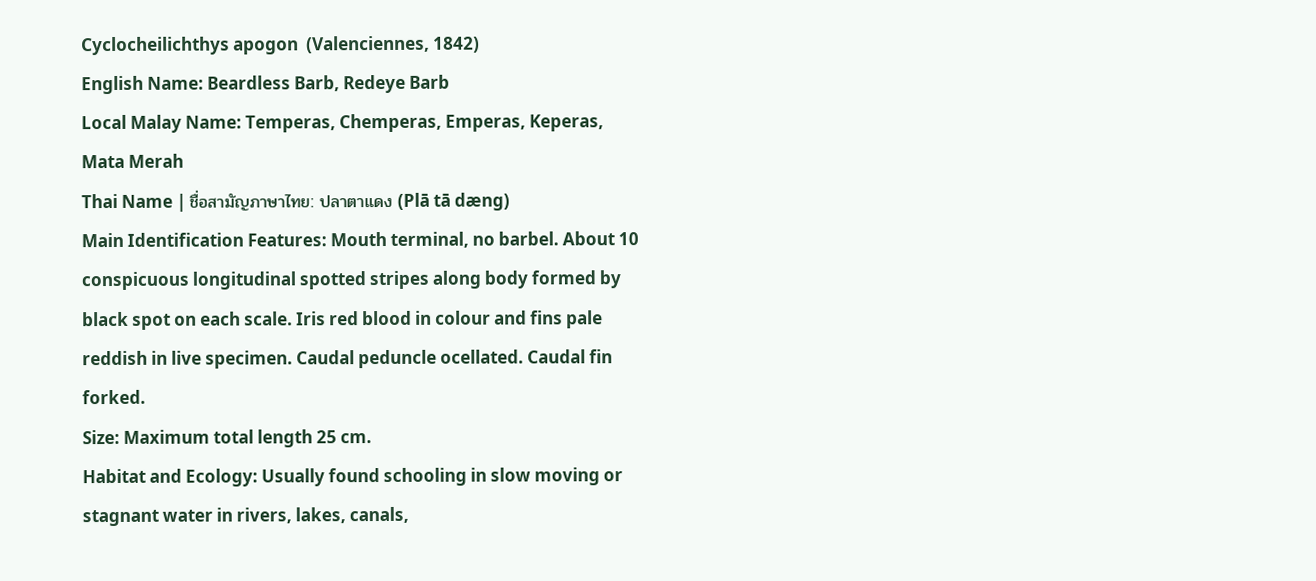Cyclocheilichthys apogon  (Valenciennes, 1842)
English Name: Beardless Barb, Redeye Barb
Local Malay Name: Temperas, Chemperas, Emperas, Keperas, Mata Merah
Thai Name | ชื่อสามัญภาษาไทย: ปลาตาแดง (Plā tā dæng)
Main Identification Features: Mouth terminal, no barbel. About 10 conspicuous longitudinal spotted stripes along body formed by black spot on each scale. Iris red blood in colour and fins pale reddish in live specimen. Caudal peduncle ocellated. Caudal fin forked.
Size: Maximum total length 25 cm.
Habitat and Ecology: Usually found schooling in slow moving or stagnant water in rivers, lakes, canals,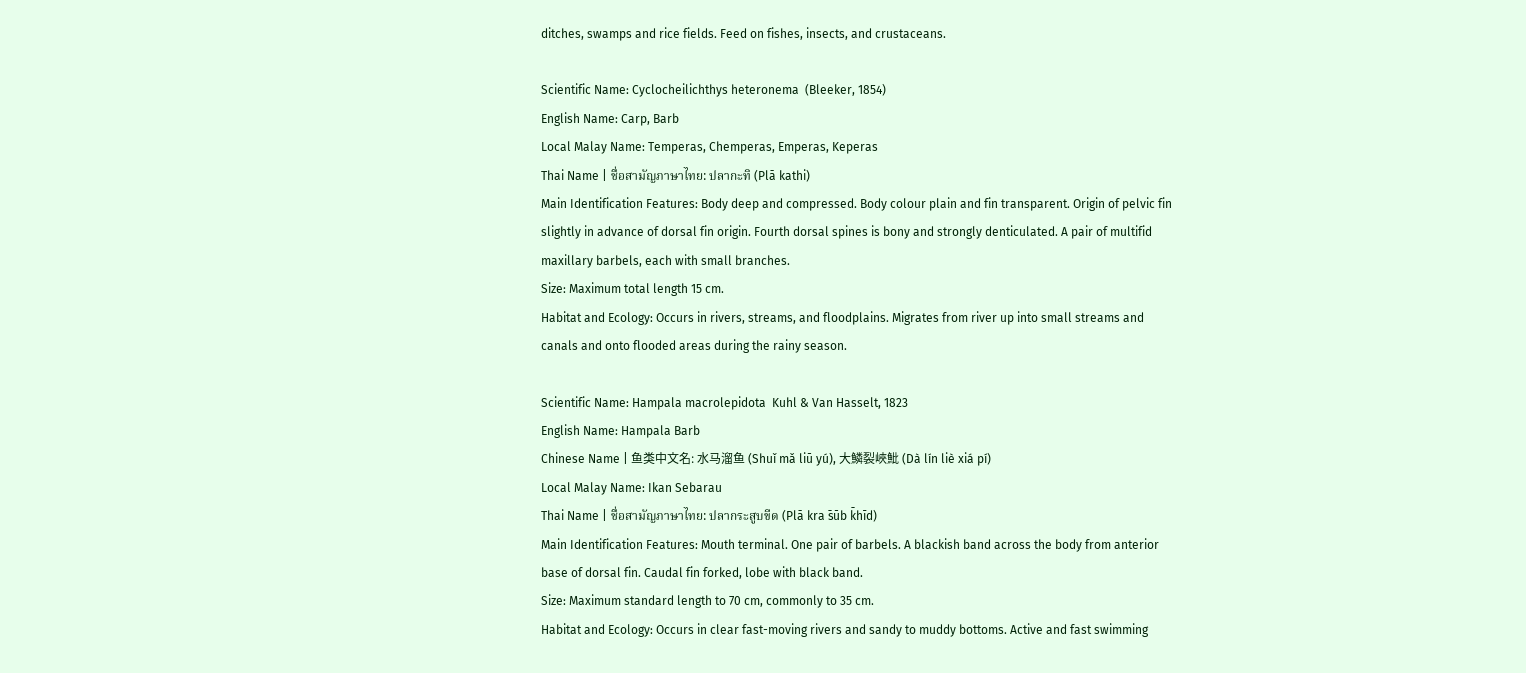ditches, swamps and rice fields. Feed on fishes, insects, and crustaceans.

Scientific Name: Cyclocheilichthys heteronema  (Bleeker, 1854)
English Name: Carp, Barb
Local Malay Name: Temperas, Chemperas, Emperas, Keperas
Thai Name | ชื่อสามัญภาษาไทย: ปลากะทิ (Plā kathi)
Main Identification Features: Body deep and compressed. Body colour plain and fin transparent. Origin of pelvic fin slightly in advance of dorsal fin origin. Fourth dorsal spines is bony and strongly denticulated. A pair of multifid maxillary barbels, each with small branches.
Size: Maximum total length 15 cm.
Habitat and Ecology: Occurs in rivers, streams, and floodplains. Migrates from river up into small streams and canals and onto flooded areas during the rainy season.

Scientific Name: Hampala macrolepidota  Kuhl & Van Hasselt, 1823
English Name: Hampala Barb
Chinese Name | 鱼类中文名: 水马溜鱼 (Shuǐ mǎ liū yú), 大鱗裂峽魮 (Dà lín liè xiá pí)
Local Malay Name: Ikan Sebarau
Thai Name | ชื่อสามัญภาษาไทย: ปลากระสูบขีด (Plā kra s̄ūb k̄hīd)
Main Identification Features: Mouth terminal. One pair of barbels. A blackish band across the body from anterior base of dorsal fin. Caudal fin forked, lobe with black band.
Size: Maximum standard length to 70 cm, commonly to 35 cm.
Habitat and Ecology: Occurs in clear fast-moving rivers and sandy to muddy bottoms. Active and fast swimming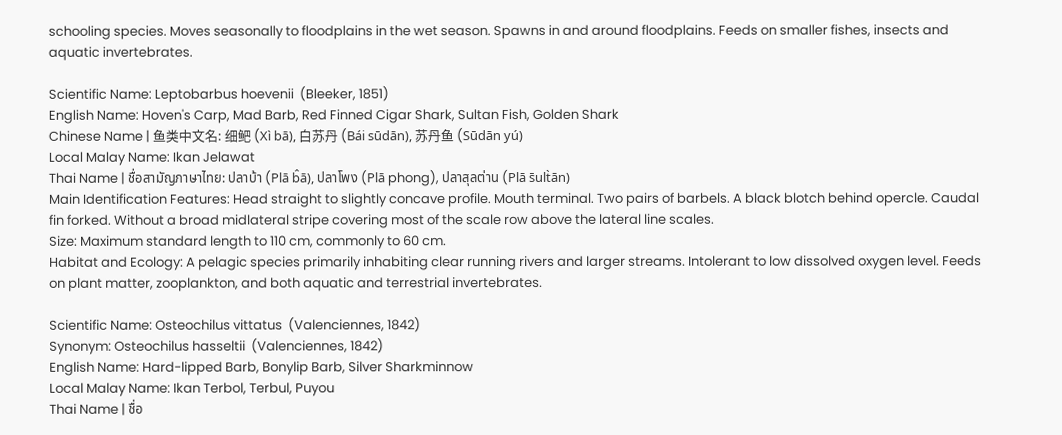schooling species. Moves seasonally to floodplains in the wet season. Spawns in and around floodplains. Feeds on smaller fishes, insects and aquatic invertebrates.

Scientific Name: Leptobarbus hoevenii  (Bleeker, 1851)
English Name: Hoven's Carp, Mad Barb, Red Finned Cigar Shark, Sultan Fish, Golden Shark
Chinese Name | 鱼类中文名: 细鲃 (Xì bā), 白苏丹 (Bái sūdān), 苏丹鱼 (Sūdān yú)
Local Malay Name: Ikan Jelawat
Thai Name | ชื่อสามัญภาษาไทย: ปลาบ้า (Plā b̂ā), ปลาโพง (Plā phong), ปลาสุลต่าน (Plā s̄ult̀ān)
Main Identification Features: Head straight to slightly concave profile. Mouth terminal. Two pairs of barbels. A black blotch behind opercle. Caudal fin forked. Without a broad midlateral stripe covering most of the scale row above the lateral line scales.
Size: Maximum standard length to 110 cm, commonly to 60 cm.
Habitat and Ecology: A pelagic species primarily inhabiting clear running rivers and larger streams. Intolerant to low dissolved oxygen level. Feeds on plant matter, zooplankton, and both aquatic and terrestrial invertebrates.

Scientific Name: Osteochilus vittatus  (Valenciennes, 1842)
Synonym: Osteochilus hasseltii  (Valenciennes, 1842)
English Name: Hard-lipped Barb, Bonylip Barb, Silver Sharkminnow
Local Malay Name: Ikan Terbol, Terbul, Puyou
Thai Name | ชื่อ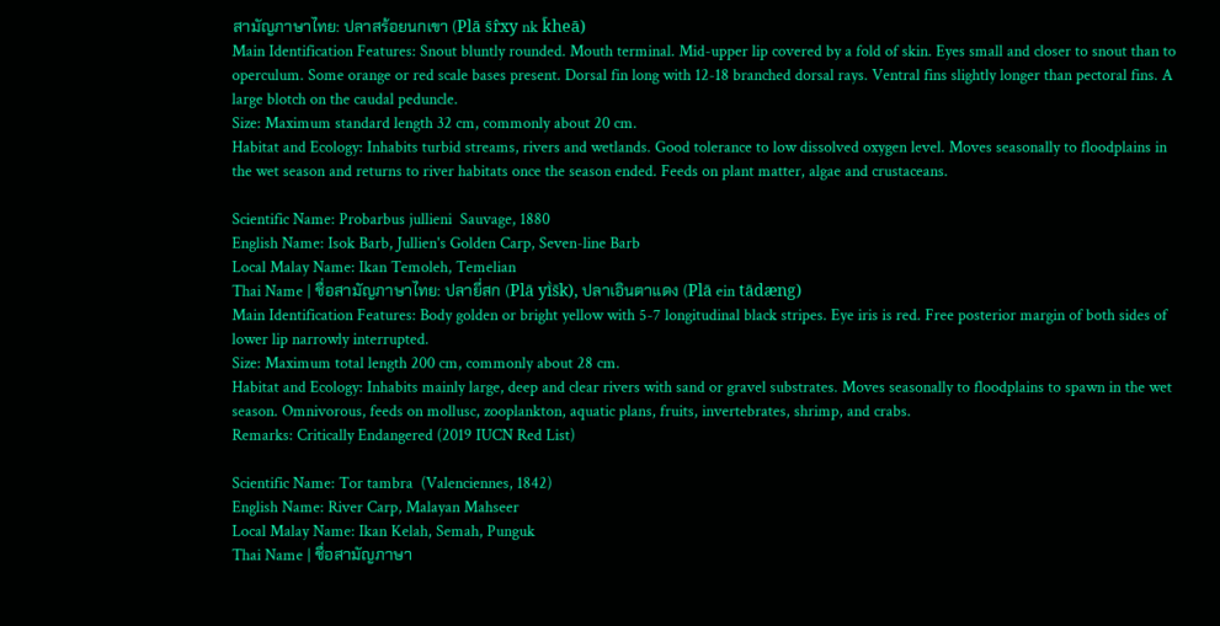สามัญภาษาไทย: ปลาสร้อยนกเขา (Plā s̄r̂xy nk k̄heā)
Main Identification Features: Snout bluntly rounded. Mouth terminal. Mid-upper lip covered by a fold of skin. Eyes small and closer to snout than to operculum. Some orange or red scale bases present. Dorsal fin long with 12-18 branched dorsal rays. Ventral fins slightly longer than pectoral fins. A large blotch on the caudal peduncle.
Size: Maximum standard length 32 cm, commonly about 20 cm.
Habitat and Ecology: Inhabits turbid streams, rivers and wetlands. Good tolerance to low dissolved oxygen level. Moves seasonally to floodplains in the wet season and returns to river habitats once the season ended. Feeds on plant matter, algae and crustaceans.

Scientific Name: Probarbus jullieni  Sauvage, 1880
English Name: Isok Barb, Jullien's Golden Carp, Seven-line Barb
Local Malay Name: Ikan Temoleh, Temelian
Thai Name | ชื่อสามัญภาษาไทย: ปลายี่สก (Plā yī̀s̄k), ปลาเอินตาแดง (Plā ein tādæng)
Main Identification Features: Body golden or bright yellow with 5-7 longitudinal black stripes. Eye iris is red. Free posterior margin of both sides of lower lip narrowly interrupted.
Size: Maximum total length 200 cm, commonly about 28 cm.
Habitat and Ecology: Inhabits mainly large, deep and clear rivers with sand or gravel substrates. Moves seasonally to floodplains to spawn in the wet season. Omnivorous, feeds on mollusc, zooplankton, aquatic plans, fruits, invertebrates, shrimp, and crabs.
Remarks: Critically Endangered (2019 IUCN Red List)

Scientific Name: Tor tambra  (Valenciennes, 1842)
English Name: River Carp, Malayan Mahseer
Local Malay Name: Ikan Kelah, Semah, Punguk
Thai Name | ชื่อสามัญภาษา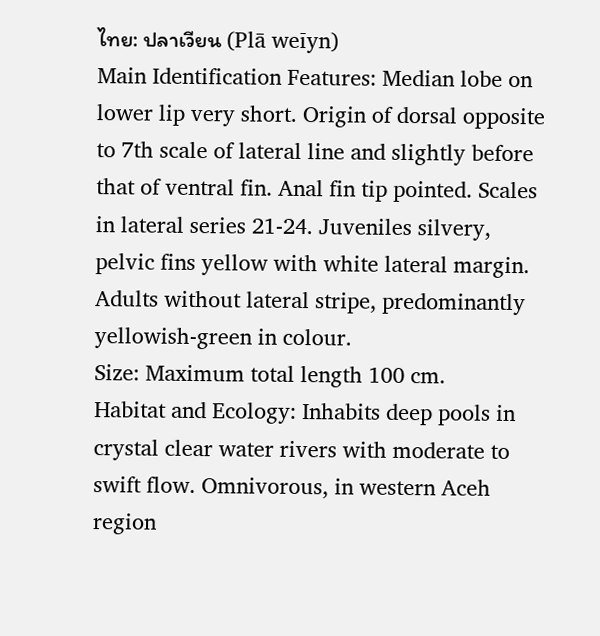ไทย: ปลาเวียน (Plā weīyn)
Main Identification Features: Median lobe on lower lip very short. Origin of dorsal opposite to 7th scale of lateral line and slightly before that of ventral fin. Anal fin tip pointed. Scales in lateral series 21-24. Juveniles silvery, pelvic fins yellow with white lateral margin. Adults without lateral stripe, predominantly yellowish-green in colour.
Size: Maximum total length 100 cm.
Habitat and Ecology: Inhabits deep pools in crystal clear water rivers with moderate to swift flow. Omnivorous, in western Aceh region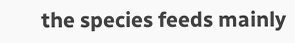the species feeds mainly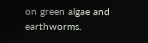on green algae and earthworms.